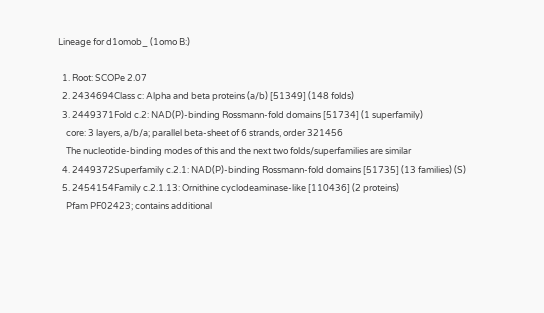Lineage for d1omob_ (1omo B:)

  1. Root: SCOPe 2.07
  2. 2434694Class c: Alpha and beta proteins (a/b) [51349] (148 folds)
  3. 2449371Fold c.2: NAD(P)-binding Rossmann-fold domains [51734] (1 superfamily)
    core: 3 layers, a/b/a; parallel beta-sheet of 6 strands, order 321456
    The nucleotide-binding modes of this and the next two folds/superfamilies are similar
  4. 2449372Superfamily c.2.1: NAD(P)-binding Rossmann-fold domains [51735] (13 families) (S)
  5. 2454154Family c.2.1.13: Ornithine cyclodeaminase-like [110436] (2 proteins)
    Pfam PF02423; contains additional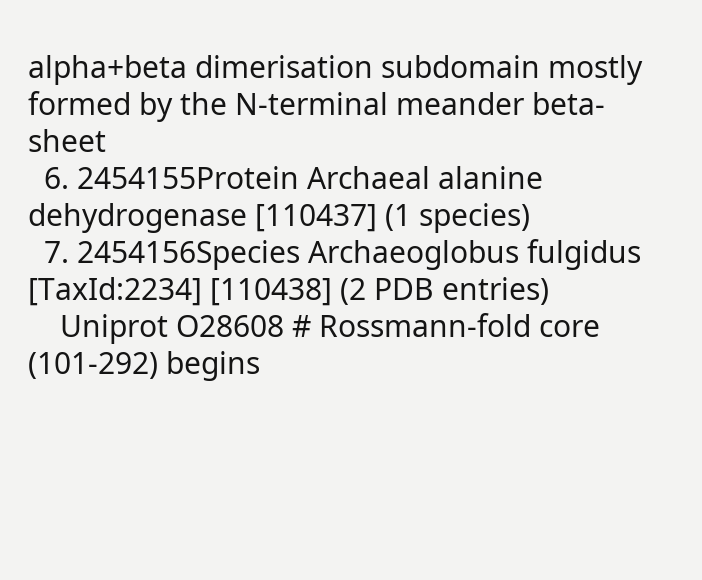alpha+beta dimerisation subdomain mostly formed by the N-terminal meander beta-sheet
  6. 2454155Protein Archaeal alanine dehydrogenase [110437] (1 species)
  7. 2454156Species Archaeoglobus fulgidus [TaxId:2234] [110438] (2 PDB entries)
    Uniprot O28608 # Rossmann-fold core (101-292) begins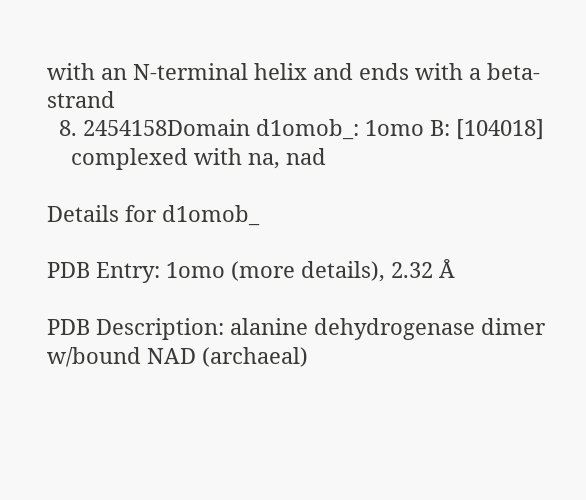with an N-terminal helix and ends with a beta-strand
  8. 2454158Domain d1omob_: 1omo B: [104018]
    complexed with na, nad

Details for d1omob_

PDB Entry: 1omo (more details), 2.32 Å

PDB Description: alanine dehydrogenase dimer w/bound NAD (archaeal)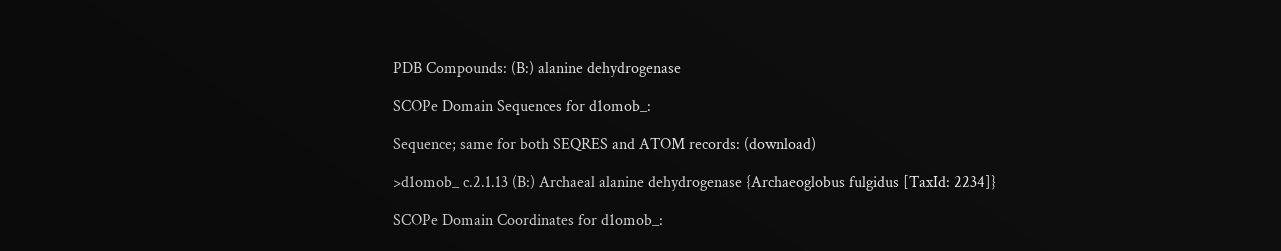PDB Compounds: (B:) alanine dehydrogenase

SCOPe Domain Sequences for d1omob_:

Sequence; same for both SEQRES and ATOM records: (download)

>d1omob_ c.2.1.13 (B:) Archaeal alanine dehydrogenase {Archaeoglobus fulgidus [TaxId: 2234]}

SCOPe Domain Coordinates for d1omob_: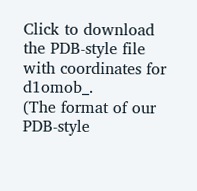Click to download the PDB-style file with coordinates for d1omob_.
(The format of our PDB-style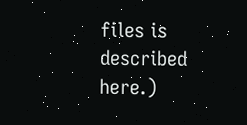files is described here.)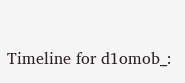Timeline for d1omob_: